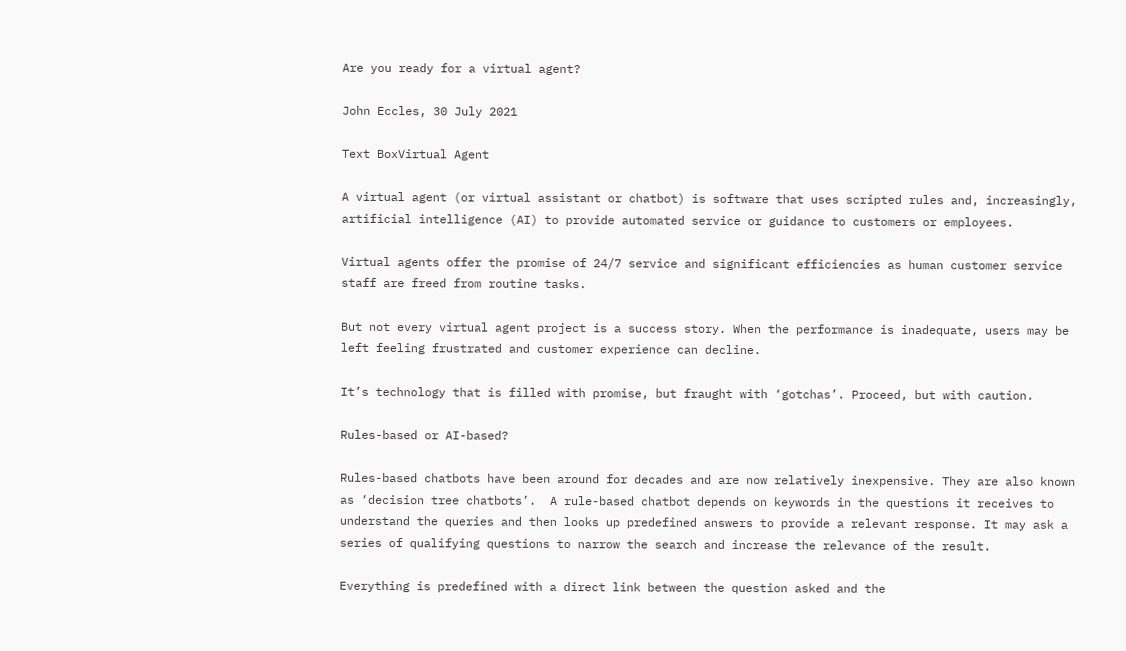Are you ready for a virtual agent?

John Eccles, 30 July 2021

Text BoxVirtual Agent

A virtual agent (or virtual assistant or chatbot) is software that uses scripted rules and, increasingly, artificial intelligence (AI) to provide automated service or guidance to customers or employees.

Virtual agents offer the promise of 24/7 service and significant efficiencies as human customer service staff are freed from routine tasks.

But not every virtual agent project is a success story. When the performance is inadequate, users may be left feeling frustrated and customer experience can decline.

It’s technology that is filled with promise, but fraught with ‘gotchas’. Proceed, but with caution.

Rules-based or AI-based?

Rules-based chatbots have been around for decades and are now relatively inexpensive. They are also known as ‘decision tree chatbots’.  A rule-based chatbot depends on keywords in the questions it receives to understand the queries and then looks up predefined answers to provide a relevant response. It may ask a series of qualifying questions to narrow the search and increase the relevance of the result.

Everything is predefined with a direct link between the question asked and the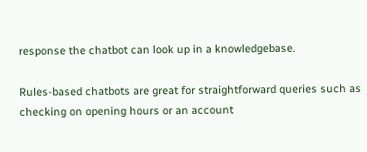response the chatbot can look up in a knowledgebase.

Rules-based chatbots are great for straightforward queries such as checking on opening hours or an account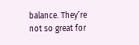balance. They’re not so great for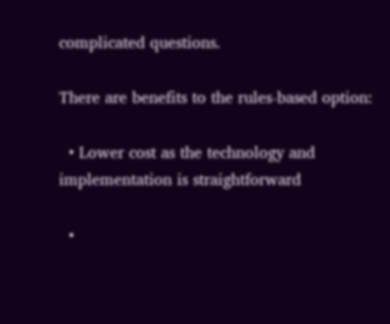complicated questions.

There are benefits to the rules-based option:

  • Lower cost as the technology and implementation is straightforward

  •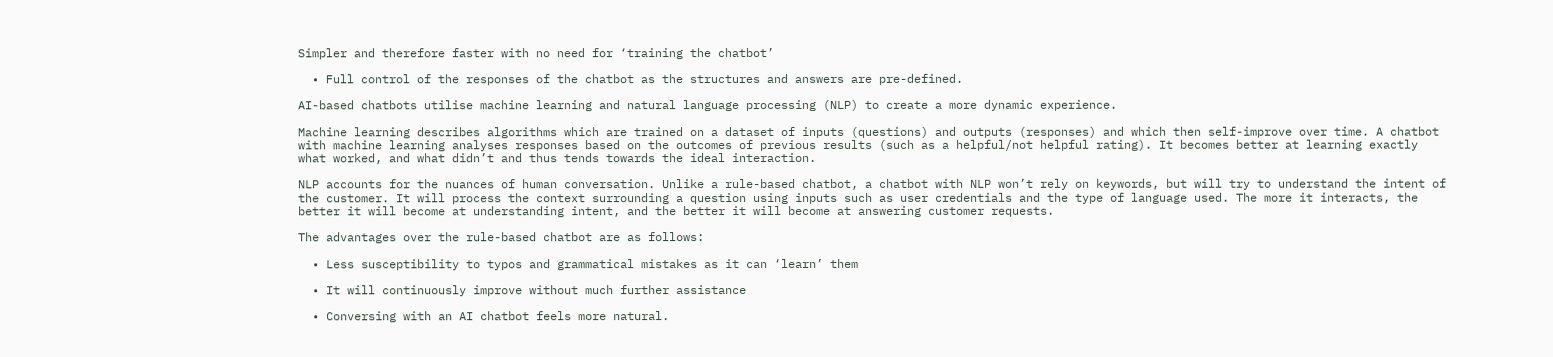Simpler and therefore faster with no need for ‘training the chatbot’

  • Full control of the responses of the chatbot as the structures and answers are pre-defined.

AI-based chatbots utilise machine learning and natural language processing (NLP) to create a more dynamic experience.

Machine learning describes algorithms which are trained on a dataset of inputs (questions) and outputs (responses) and which then self-improve over time. A chatbot with machine learning analyses responses based on the outcomes of previous results (such as a helpful/not helpful rating). It becomes better at learning exactly what worked, and what didn’t and thus tends towards the ideal interaction.

NLP accounts for the nuances of human conversation. Unlike a rule-based chatbot, a chatbot with NLP won’t rely on keywords, but will try to understand the intent of the customer. It will process the context surrounding a question using inputs such as user credentials and the type of language used. The more it interacts, the better it will become at understanding intent, and the better it will become at answering customer requests.

The advantages over the rule-based chatbot are as follows:

  • Less susceptibility to typos and grammatical mistakes as it can ‘learn’ them

  • It will continuously improve without much further assistance

  • Conversing with an AI chatbot feels more natural.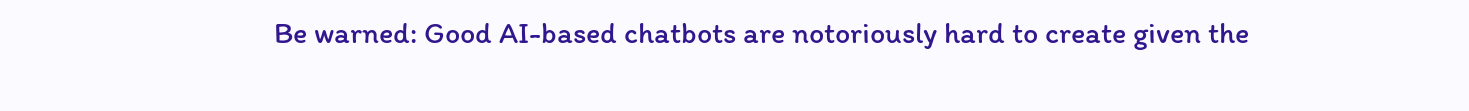Be warned: Good AI-based chatbots are notoriously hard to create given the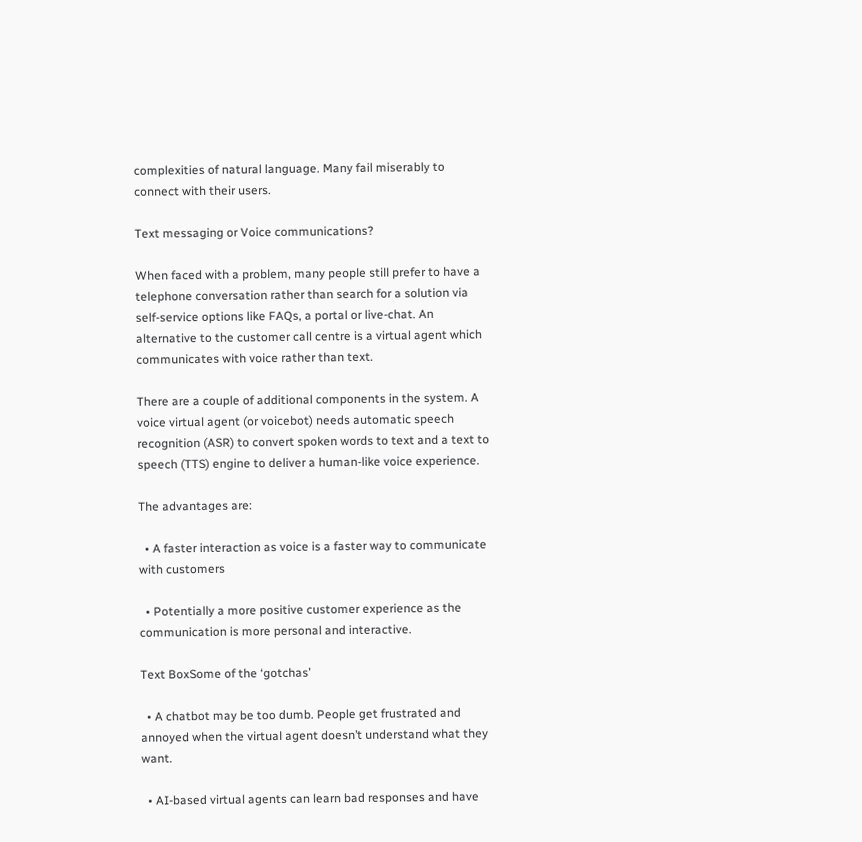complexities of natural language. Many fail miserably to connect with their users.

Text messaging or Voice communications?

When faced with a problem, many people still prefer to have a telephone conversation rather than search for a solution via self-service options like FAQs, a portal or live-chat. An alternative to the customer call centre is a virtual agent which communicates with voice rather than text.

There are a couple of additional components in the system. A voice virtual agent (or voicebot) needs automatic speech recognition (ASR) to convert spoken words to text and a text to speech (TTS) engine to deliver a human-like voice experience.

The advantages are:

  • A faster interaction as voice is a faster way to communicate with customers

  • Potentially a more positive customer experience as the communication is more personal and interactive.

Text BoxSome of the ‘gotchas’

  • A chatbot may be too dumb. People get frustrated and annoyed when the virtual agent doesn’t understand what they want.

  • AI-based virtual agents can learn bad responses and have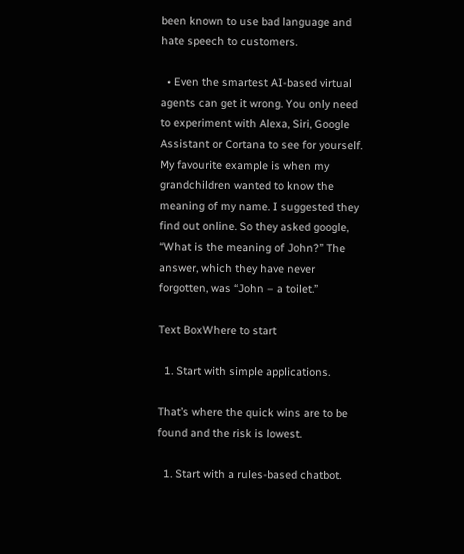been known to use bad language and hate speech to customers.

  • Even the smartest AI-based virtual agents can get it wrong. You only need to experiment with Alexa, Siri, Google Assistant or Cortana to see for yourself. My favourite example is when my grandchildren wanted to know the meaning of my name. I suggested they find out online. So they asked google, “What is the meaning of John?” The answer, which they have never forgotten, was “John – a toilet.”

Text BoxWhere to start

  1. Start with simple applications.

That’s where the quick wins are to be found and the risk is lowest.

  1. Start with a rules-based chatbot.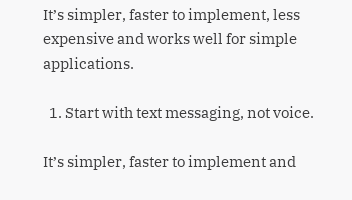It’s simpler, faster to implement, less expensive and works well for simple applications.

  1. Start with text messaging, not voice.

It’s simpler, faster to implement and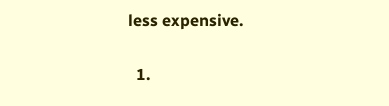less expensive.

  1.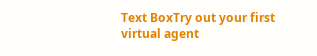Text BoxTry out your first virtual agent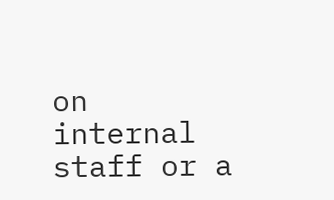on internal staff or a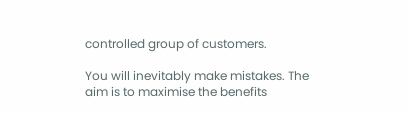controlled group of customers.

You will inevitably make mistakes. The aim is to maximise the benefits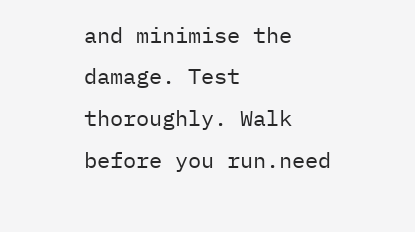and minimise the damage. Test thoroughly. Walk before you run.need